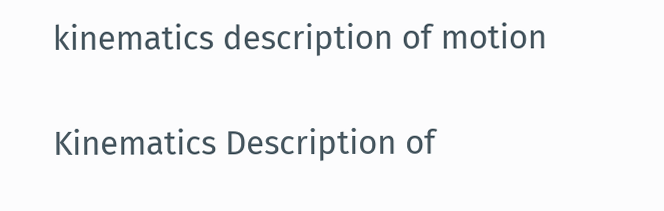kinematics description of motion

Kinematics Description of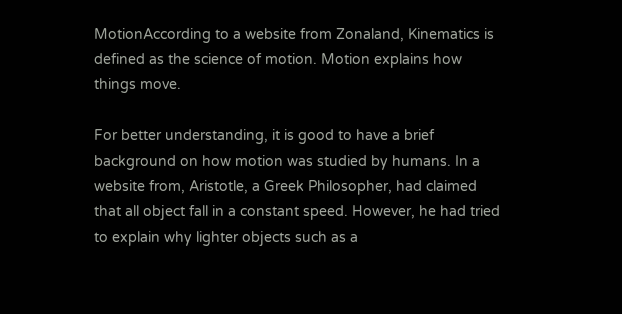MotionAccording to a website from Zonaland, Kinematics is defined as the science of motion. Motion explains how things move.

For better understanding, it is good to have a brief background on how motion was studied by humans. In a website from, Aristotle, a Greek Philosopher, had claimed that all object fall in a constant speed. However, he had tried to explain why lighter objects such as a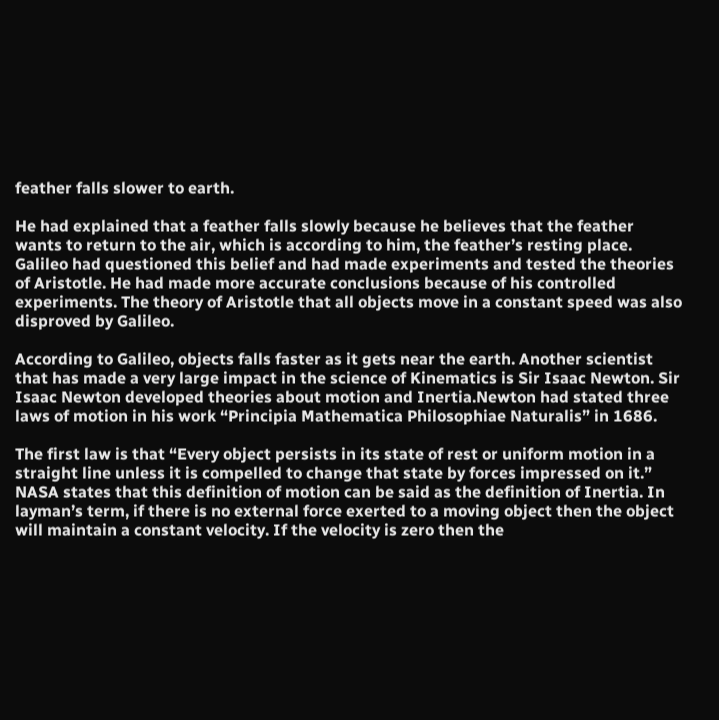feather falls slower to earth.

He had explained that a feather falls slowly because he believes that the feather wants to return to the air, which is according to him, the feather’s resting place. Galileo had questioned this belief and had made experiments and tested the theories of Aristotle. He had made more accurate conclusions because of his controlled experiments. The theory of Aristotle that all objects move in a constant speed was also disproved by Galileo.

According to Galileo, objects falls faster as it gets near the earth. Another scientist that has made a very large impact in the science of Kinematics is Sir Isaac Newton. Sir Isaac Newton developed theories about motion and Inertia.Newton had stated three laws of motion in his work “Principia Mathematica Philosophiae Naturalis” in 1686.

The first law is that “Every object persists in its state of rest or uniform motion in a straight line unless it is compelled to change that state by forces impressed on it.” NASA states that this definition of motion can be said as the definition of Inertia. In layman’s term, if there is no external force exerted to a moving object then the object will maintain a constant velocity. If the velocity is zero then the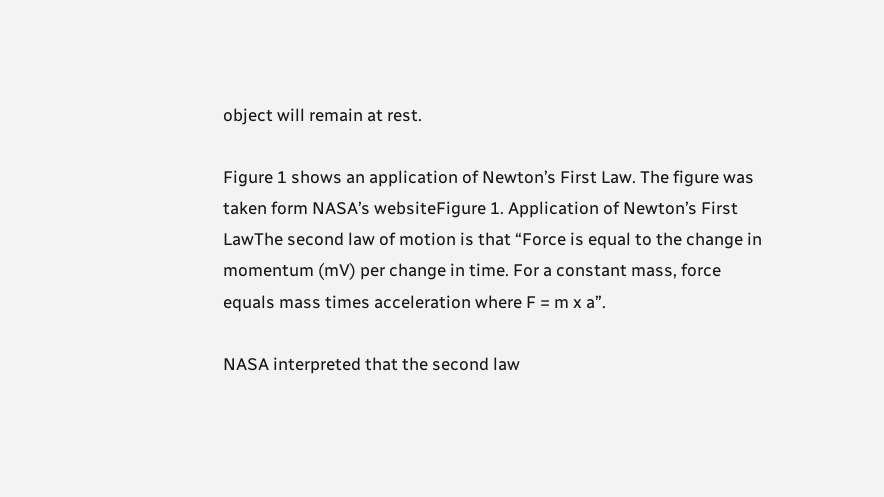object will remain at rest.

Figure 1 shows an application of Newton’s First Law. The figure was taken form NASA’s websiteFigure 1. Application of Newton’s First LawThe second law of motion is that “Force is equal to the change in momentum (mV) per change in time. For a constant mass, force equals mass times acceleration where F = m x a”.

NASA interpreted that the second law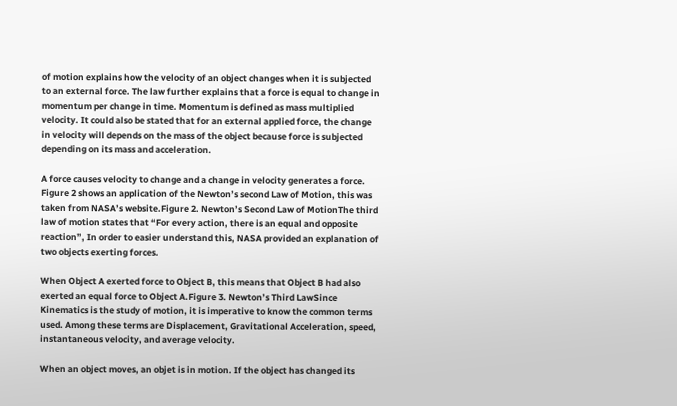of motion explains how the velocity of an object changes when it is subjected to an external force. The law further explains that a force is equal to change in momentum per change in time. Momentum is defined as mass multiplied velocity. It could also be stated that for an external applied force, the change in velocity will depends on the mass of the object because force is subjected depending on its mass and acceleration.

A force causes velocity to change and a change in velocity generates a force. Figure 2 shows an application of the Newton’s second Law of Motion, this was taken from NASA’s website.Figure 2. Newton’s Second Law of MotionThe third law of motion states that “For every action, there is an equal and opposite reaction”, In order to easier understand this, NASA provided an explanation of two objects exerting forces.

When Object A exerted force to Object B, this means that Object B had also exerted an equal force to Object A.Figure 3. Newton’s Third LawSince Kinematics is the study of motion, it is imperative to know the common terms used. Among these terms are Displacement, Gravitational Acceleration, speed, instantaneous velocity, and average velocity.

When an object moves, an objet is in motion. If the object has changed its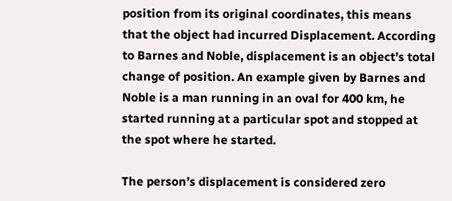position from its original coordinates, this means that the object had incurred Displacement. According to Barnes and Noble, displacement is an object’s total change of position. An example given by Barnes and Noble is a man running in an oval for 400 km, he started running at a particular spot and stopped at the spot where he started.

The person’s displacement is considered zero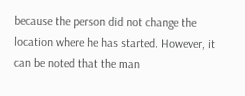because the person did not change the location where he has started. However, it can be noted that the man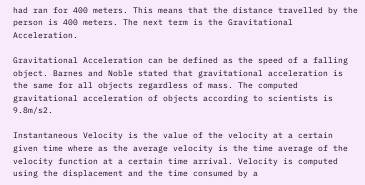had ran for 400 meters. This means that the distance travelled by the person is 400 meters. The next term is the Gravitational Acceleration.

Gravitational Acceleration can be defined as the speed of a falling object. Barnes and Noble stated that gravitational acceleration is the same for all objects regardless of mass. The computed gravitational acceleration of objects according to scientists is 9.8m/s2.

Instantaneous Velocity is the value of the velocity at a certain given time where as the average velocity is the time average of the velocity function at a certain time arrival. Velocity is computed using the displacement and the time consumed by a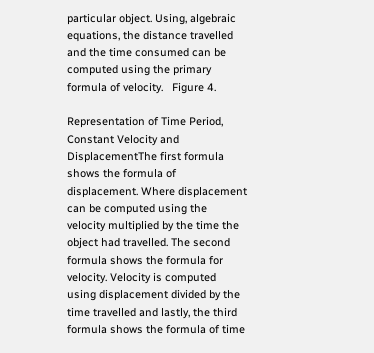particular object. Using, algebraic equations, the distance travelled and the time consumed can be computed using the primary formula of velocity.   Figure 4.

Representation of Time Period, Constant Velocity and DisplacementThe first formula shows the formula of displacement. Where displacement can be computed using the velocity multiplied by the time the object had travelled. The second formula shows the formula for velocity. Velocity is computed using displacement divided by the time travelled and lastly, the third formula shows the formula of time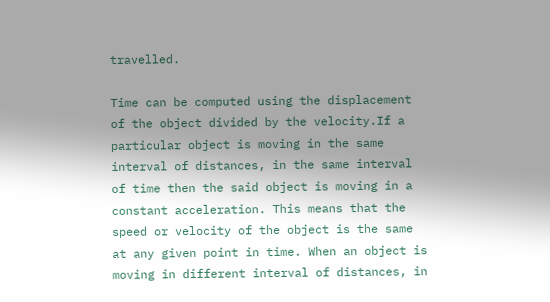travelled.

Time can be computed using the displacement of the object divided by the velocity.If a particular object is moving in the same interval of distances, in the same interval of time then the said object is moving in a constant acceleration. This means that the speed or velocity of the object is the same at any given point in time. When an object is moving in different interval of distances, in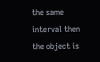the same interval then the object is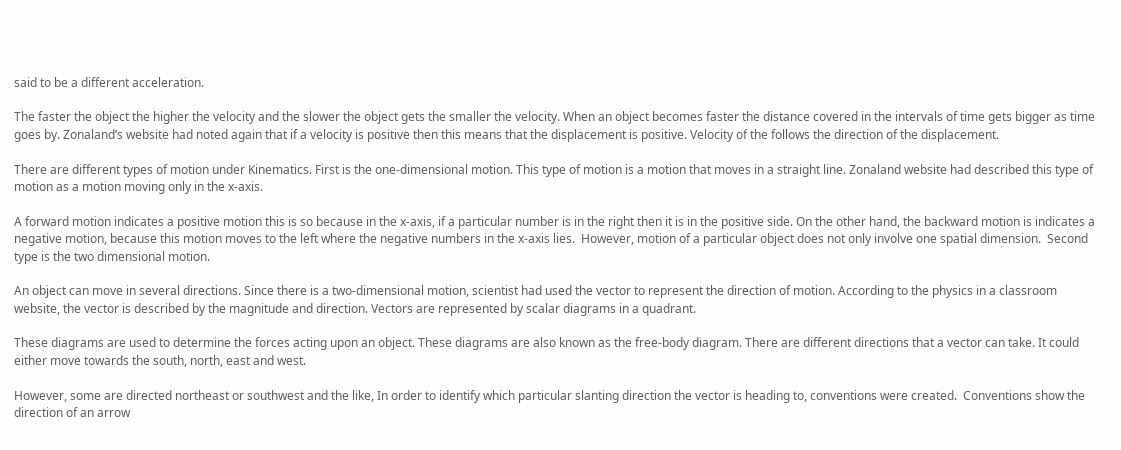said to be a different acceleration.

The faster the object the higher the velocity and the slower the object gets the smaller the velocity. When an object becomes faster the distance covered in the intervals of time gets bigger as time goes by. Zonaland’s website had noted again that if a velocity is positive then this means that the displacement is positive. Velocity of the follows the direction of the displacement.

There are different types of motion under Kinematics. First is the one-dimensional motion. This type of motion is a motion that moves in a straight line. Zonaland website had described this type of motion as a motion moving only in the x-axis.

A forward motion indicates a positive motion this is so because in the x-axis, if a particular number is in the right then it is in the positive side. On the other hand, the backward motion is indicates a negative motion, because this motion moves to the left where the negative numbers in the x-axis lies.  However, motion of a particular object does not only involve one spatial dimension.  Second type is the two dimensional motion.

An object can move in several directions. Since there is a two-dimensional motion, scientist had used the vector to represent the direction of motion. According to the physics in a classroom website, the vector is described by the magnitude and direction. Vectors are represented by scalar diagrams in a quadrant.

These diagrams are used to determine the forces acting upon an object. These diagrams are also known as the free-body diagram. There are different directions that a vector can take. It could either move towards the south, north, east and west.

However, some are directed northeast or southwest and the like, In order to identify which particular slanting direction the vector is heading to, conventions were created.  Conventions show the direction of an arrow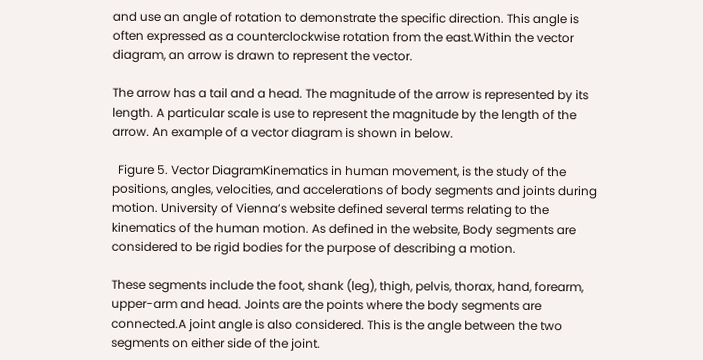and use an angle of rotation to demonstrate the specific direction. This angle is often expressed as a counterclockwise rotation from the east.Within the vector diagram, an arrow is drawn to represent the vector.

The arrow has a tail and a head. The magnitude of the arrow is represented by its length. A particular scale is use to represent the magnitude by the length of the arrow. An example of a vector diagram is shown in below.

  Figure 5. Vector DiagramKinematics in human movement, is the study of the positions, angles, velocities, and accelerations of body segments and joints during motion. University of Vienna’s website defined several terms relating to the kinematics of the human motion. As defined in the website, Body segments are considered to be rigid bodies for the purpose of describing a motion.

These segments include the foot, shank (leg), thigh, pelvis, thorax, hand, forearm, upper-arm and head. Joints are the points where the body segments are connected.A joint angle is also considered. This is the angle between the two segments on either side of the joint.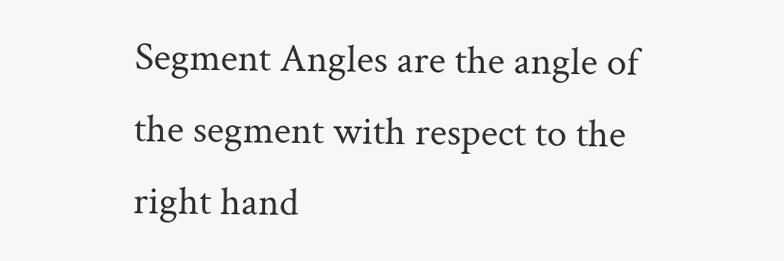Segment Angles are the angle of the segment with respect to the right hand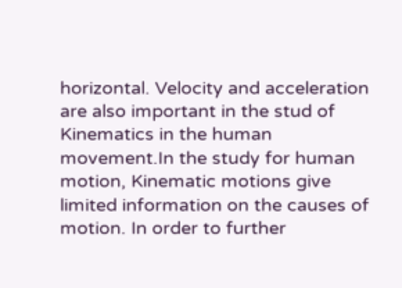horizontal. Velocity and acceleration are also important in the stud of Kinematics in the human movement.In the study for human motion, Kinematic motions give limited information on the causes of motion. In order to further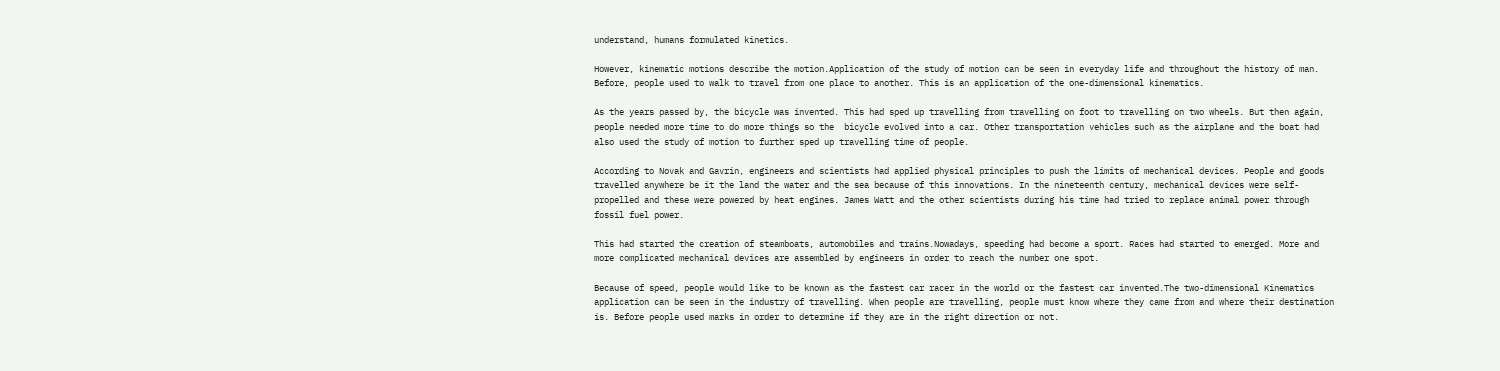understand, humans formulated kinetics.

However, kinematic motions describe the motion.Application of the study of motion can be seen in everyday life and throughout the history of man. Before, people used to walk to travel from one place to another. This is an application of the one-dimensional kinematics.

As the years passed by, the bicycle was invented. This had sped up travelling from travelling on foot to travelling on two wheels. But then again, people needed more time to do more things so the  bicycle evolved into a car. Other transportation vehicles such as the airplane and the boat had also used the study of motion to further sped up travelling time of people.

According to Novak and Gavrin, engineers and scientists had applied physical principles to push the limits of mechanical devices. People and goods travelled anywhere be it the land the water and the sea because of this innovations. In the nineteenth century, mechanical devices were self-propelled and these were powered by heat engines. James Watt and the other scientists during his time had tried to replace animal power through fossil fuel power.

This had started the creation of steamboats, automobiles and trains.Nowadays, speeding had become a sport. Races had started to emerged. More and more complicated mechanical devices are assembled by engineers in order to reach the number one spot.

Because of speed, people would like to be known as the fastest car racer in the world or the fastest car invented.The two-dimensional Kinematics application can be seen in the industry of travelling. When people are travelling, people must know where they came from and where their destination is. Before people used marks in order to determine if they are in the right direction or not.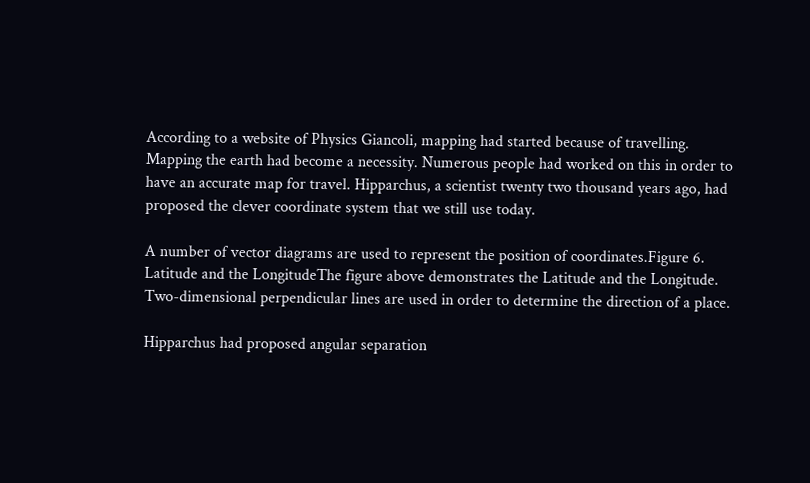According to a website of Physics Giancoli, mapping had started because of travelling.  Mapping the earth had become a necessity. Numerous people had worked on this in order to have an accurate map for travel. Hipparchus, a scientist twenty two thousand years ago, had proposed the clever coordinate system that we still use today.

A number of vector diagrams are used to represent the position of coordinates.Figure 6. Latitude and the LongitudeThe figure above demonstrates the Latitude and the Longitude. Two-dimensional perpendicular lines are used in order to determine the direction of a place.

Hipparchus had proposed angular separation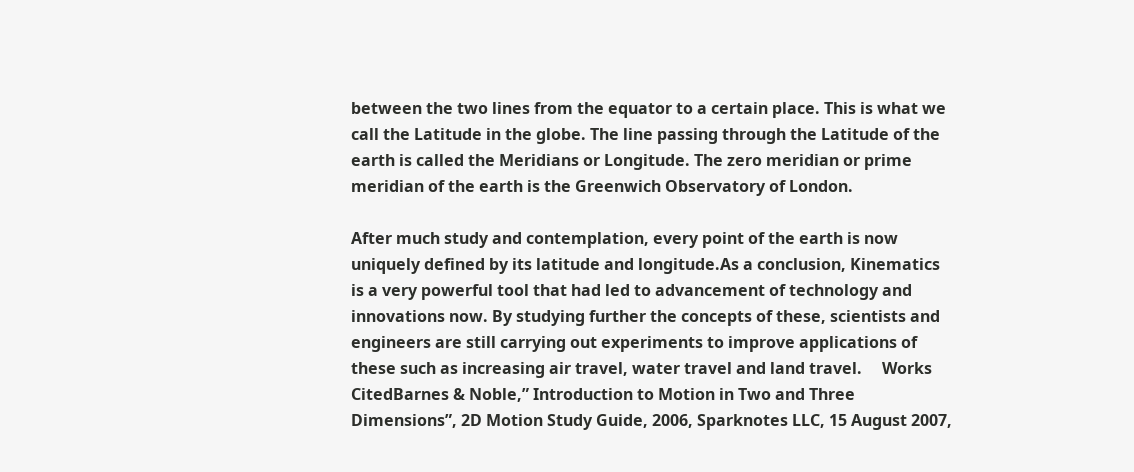between the two lines from the equator to a certain place. This is what we call the Latitude in the globe. The line passing through the Latitude of the earth is called the Meridians or Longitude. The zero meridian or prime meridian of the earth is the Greenwich Observatory of London.

After much study and contemplation, every point of the earth is now uniquely defined by its latitude and longitude.As a conclusion, Kinematics is a very powerful tool that had led to advancement of technology and innovations now. By studying further the concepts of these, scientists and engineers are still carrying out experiments to improve applications of these such as increasing air travel, water travel and land travel.     Works CitedBarnes & Noble,” Introduction to Motion in Two and Three Dimensions”, 2D Motion Study Guide, 2006, Sparknotes LLC, 15 August 2007,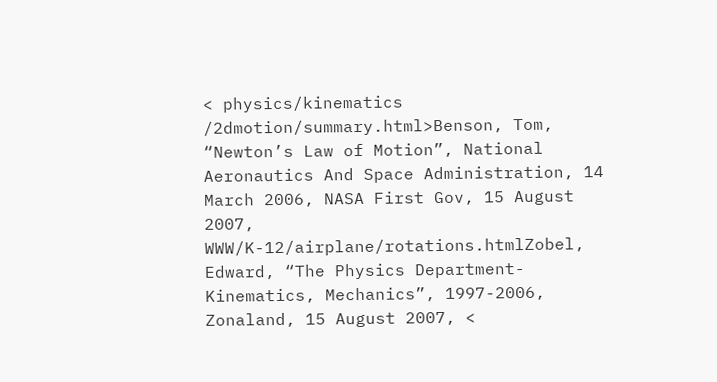< physics/kinematics /2dmotion/summary.html>Benson, Tom, “Newton’s Law of Motion”, National Aeronautics And Space Administration, 14 March 2006, NASA First Gov, 15 August 2007, WWW/K-12/airplane/rotations.htmlZobel, Edward, “The Physics Department-Kinematics, Mechanics”, 1997-2006, Zonaland, 15 August 2007, <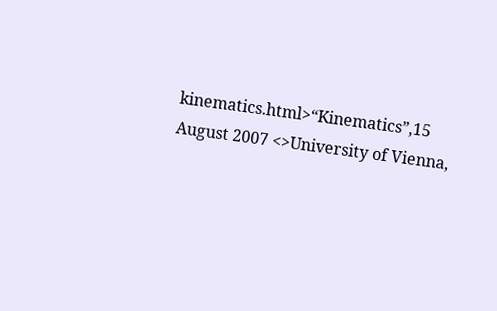kinematics.html>“Kinematics”,15 August 2007 <>University of Vienna,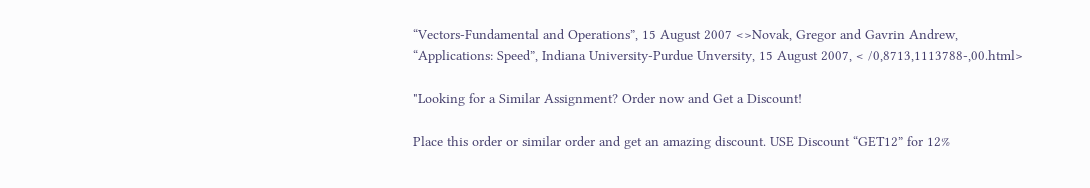“Vectors-Fundamental and Operations”, 15 August 2007 <>Novak, Gregor and Gavrin Andrew, “Applications: Speed”, Indiana University-Purdue Unversity, 15 August 2007, < /0,8713,1113788-,00.html>

"Looking for a Similar Assignment? Order now and Get a Discount!

Place this order or similar order and get an amazing discount. USE Discount “GET12” for 12%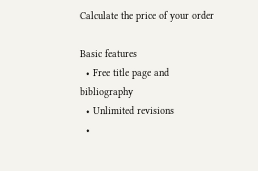Calculate the price of your order

Basic features
  • Free title page and bibliography
  • Unlimited revisions
  •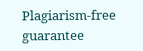Plagiarism-free guarantee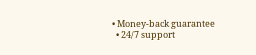• Money-back guarantee
  • 24/7 support